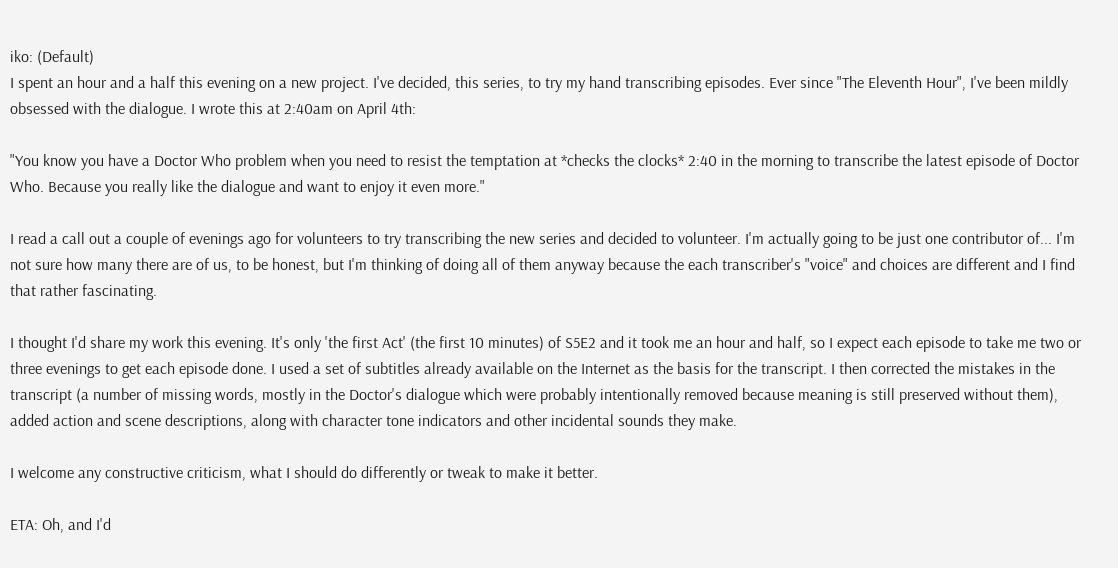iko: (Default)
I spent an hour and a half this evening on a new project. I've decided, this series, to try my hand transcribing episodes. Ever since "The Eleventh Hour", I've been mildly obsessed with the dialogue. I wrote this at 2:40am on April 4th:

"You know you have a Doctor Who problem when you need to resist the temptation at *checks the clocks* 2:40 in the morning to transcribe the latest episode of Doctor Who. Because you really like the dialogue and want to enjoy it even more."

I read a call out a couple of evenings ago for volunteers to try transcribing the new series and decided to volunteer. I'm actually going to be just one contributor of... I'm not sure how many there are of us, to be honest, but I'm thinking of doing all of them anyway because the each transcriber's "voice" and choices are different and I find that rather fascinating.

I thought I'd share my work this evening. It's only 'the first Act' (the first 10 minutes) of S5E2 and it took me an hour and half, so I expect each episode to take me two or three evenings to get each episode done. I used a set of subtitles already available on the Internet as the basis for the transcript. I then corrected the mistakes in the transcript (a number of missing words, mostly in the Doctor's dialogue which were probably intentionally removed because meaning is still preserved without them), added action and scene descriptions, along with character tone indicators and other incidental sounds they make.

I welcome any constructive criticism, what I should do differently or tweak to make it better.

ETA: Oh, and I'd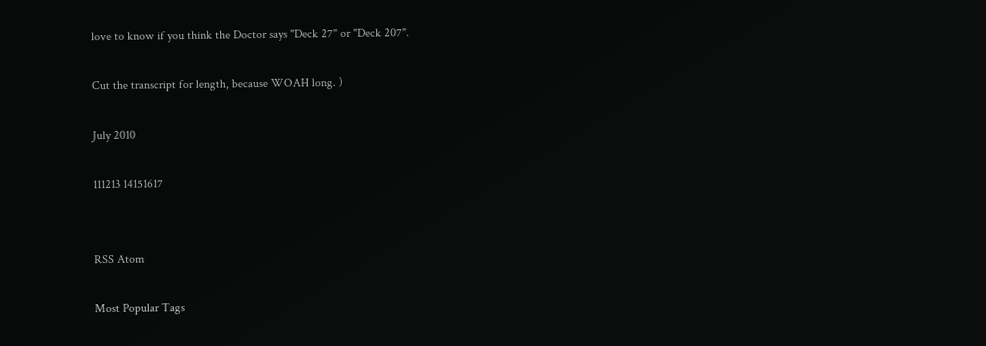love to know if you think the Doctor says "Deck 27" or "Deck 207".

Cut the transcript for length, because WOAH long. )

July 2010

111213 14151617


RSS Atom

Most Popular Tags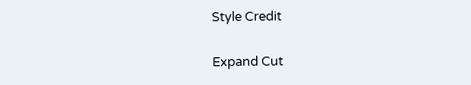Style Credit

Expand Cut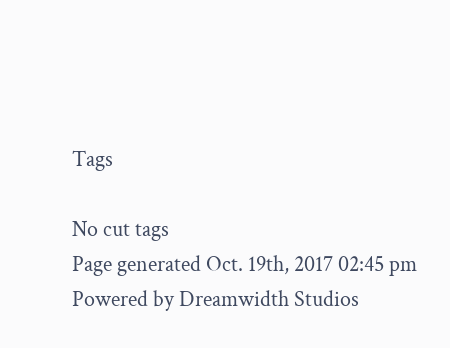Tags

No cut tags
Page generated Oct. 19th, 2017 02:45 pm
Powered by Dreamwidth Studios